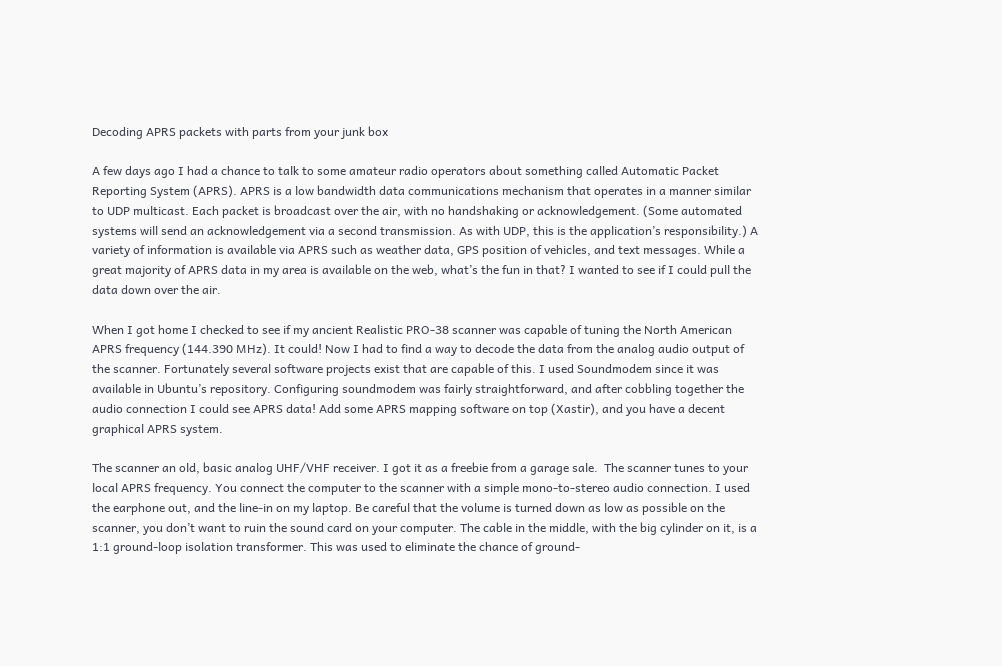Decoding APRS packets with parts from your junk box

A few days ago I had a chance to talk to some amateur radio operators about something called Automatic Packet Reporting System (APRS). APRS is a low bandwidth data communications mechanism that operates in a manner similar to UDP multicast. Each packet is broadcast over the air, with no handshaking or acknowledgement. (Some automated systems will send an acknowledgement via a second transmission. As with UDP, this is the application’s responsibility.) A variety of information is available via APRS such as weather data, GPS position of vehicles, and text messages. While a great majority of APRS data in my area is available on the web, what’s the fun in that? I wanted to see if I could pull the data down over the air.

When I got home I checked to see if my ancient Realistic PRO-38 scanner was capable of tuning the North American APRS frequency (144.390 MHz). It could! Now I had to find a way to decode the data from the analog audio output of the scanner. Fortunately several software projects exist that are capable of this. I used Soundmodem since it was available in Ubuntu’s repository. Configuring soundmodem was fairly straightforward, and after cobbling together the audio connection I could see APRS data! Add some APRS mapping software on top (Xastir), and you have a decent graphical APRS system.

The scanner an old, basic analog UHF/VHF receiver. I got it as a freebie from a garage sale.  The scanner tunes to your local APRS frequency. You connect the computer to the scanner with a simple mono-to-stereo audio connection. I used the earphone out, and the line-in on my laptop. Be careful that the volume is turned down as low as possible on the scanner, you don’t want to ruin the sound card on your computer. The cable in the middle, with the big cylinder on it, is a 1:1 ground-loop isolation transformer. This was used to eliminate the chance of ground-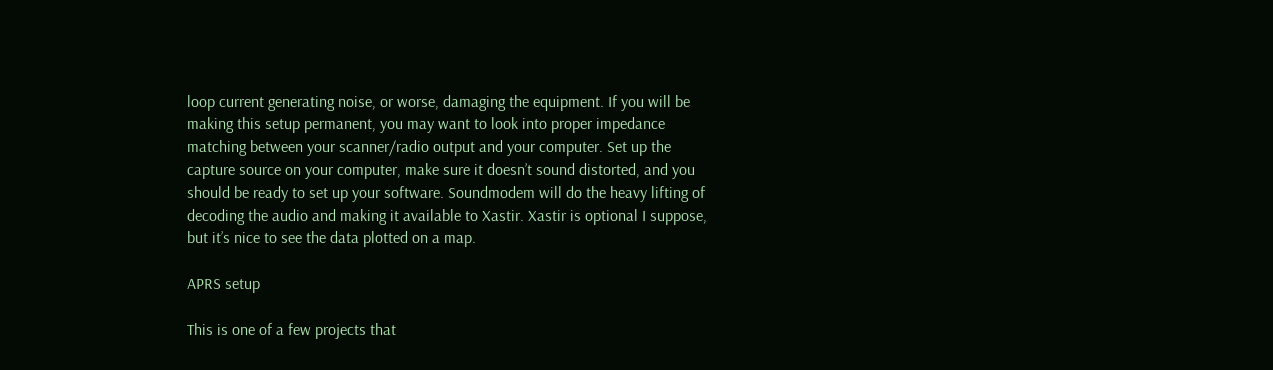loop current generating noise, or worse, damaging the equipment. If you will be making this setup permanent, you may want to look into proper impedance matching between your scanner/radio output and your computer. Set up the capture source on your computer, make sure it doesn’t sound distorted, and you should be ready to set up your software. Soundmodem will do the heavy lifting of decoding the audio and making it available to Xastir. Xastir is optional I suppose, but it’s nice to see the data plotted on a map.

APRS setup

This is one of a few projects that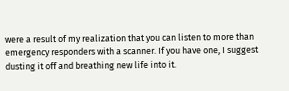were a result of my realization that you can listen to more than emergency responders with a scanner. If you have one, I suggest dusting it off and breathing new life into it.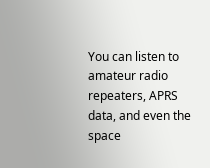You can listen to amateur radio repeaters, APRS data, and even the space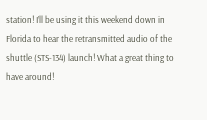station! I’ll be using it this weekend down in Florida to hear the retransmitted audio of the shuttle (STS-134) launch! What a great thing to have around!